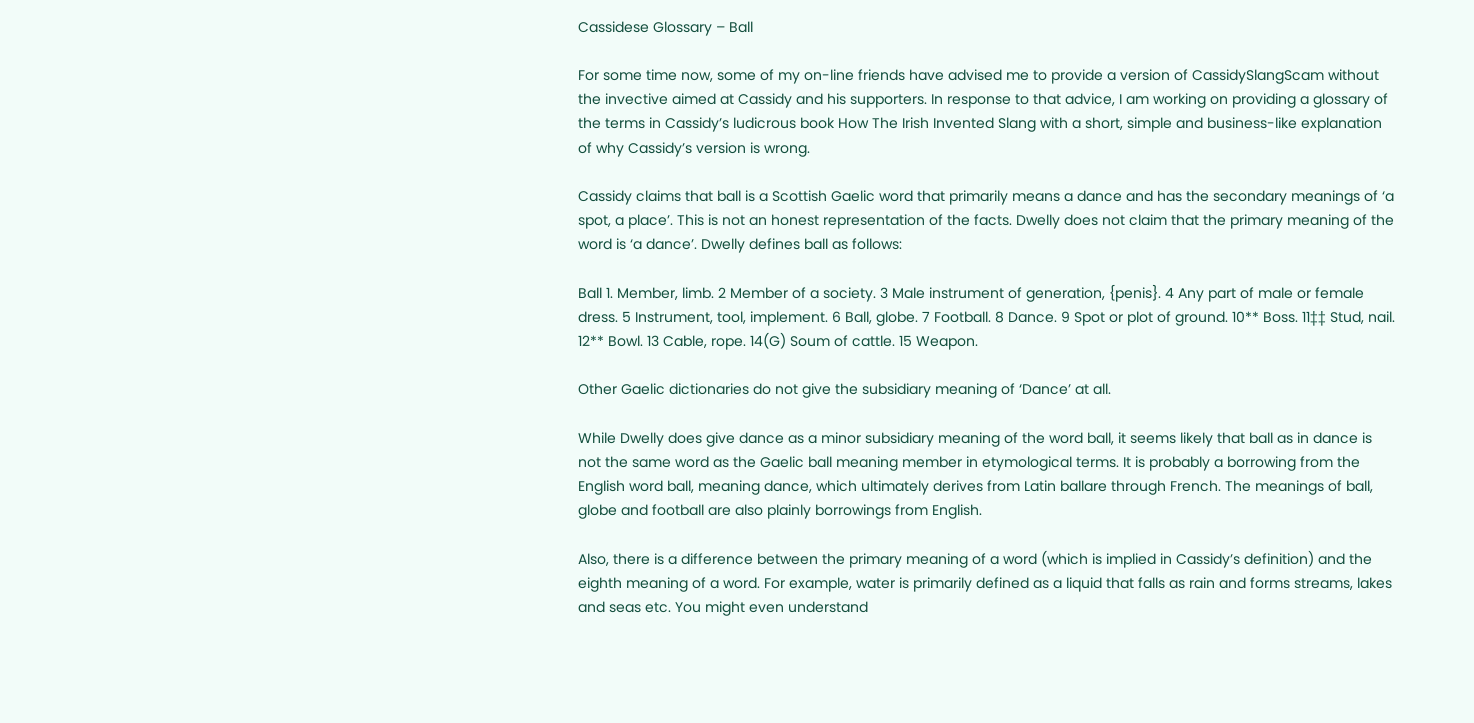Cassidese Glossary – Ball

For some time now, some of my on-line friends have advised me to provide a version of CassidySlangScam without the invective aimed at Cassidy and his supporters. In response to that advice, I am working on providing a glossary of the terms in Cassidy’s ludicrous book How The Irish Invented Slang with a short, simple and business-like explanation of why Cassidy’s version is wrong.

Cassidy claims that ball is a Scottish Gaelic word that primarily means a dance and has the secondary meanings of ‘a spot, a place’. This is not an honest representation of the facts. Dwelly does not claim that the primary meaning of the word is ‘a dance’. Dwelly defines ball as follows:

Ball 1. Member, limb. 2 Member of a society. 3 Male instrument of generation, {penis}. 4 Any part of male or female dress. 5 Instrument, tool, implement. 6 Ball, globe. 7 Football. 8 Dance. 9 Spot or plot of ground. 10** Boss. 11‡‡ Stud, nail. 12** Bowl. 13 Cable, rope. 14(G) Soum of cattle. 15 Weapon.

Other Gaelic dictionaries do not give the subsidiary meaning of ‘Dance’ at all.

While Dwelly does give dance as a minor subsidiary meaning of the word ball, it seems likely that ball as in dance is not the same word as the Gaelic ball meaning member in etymological terms. It is probably a borrowing from the English word ball, meaning dance, which ultimately derives from Latin ballare through French. The meanings of ball, globe and football are also plainly borrowings from English.

Also, there is a difference between the primary meaning of a word (which is implied in Cassidy’s definition) and the eighth meaning of a word. For example, water is primarily defined as a liquid that falls as rain and forms streams, lakes and seas etc. You might even understand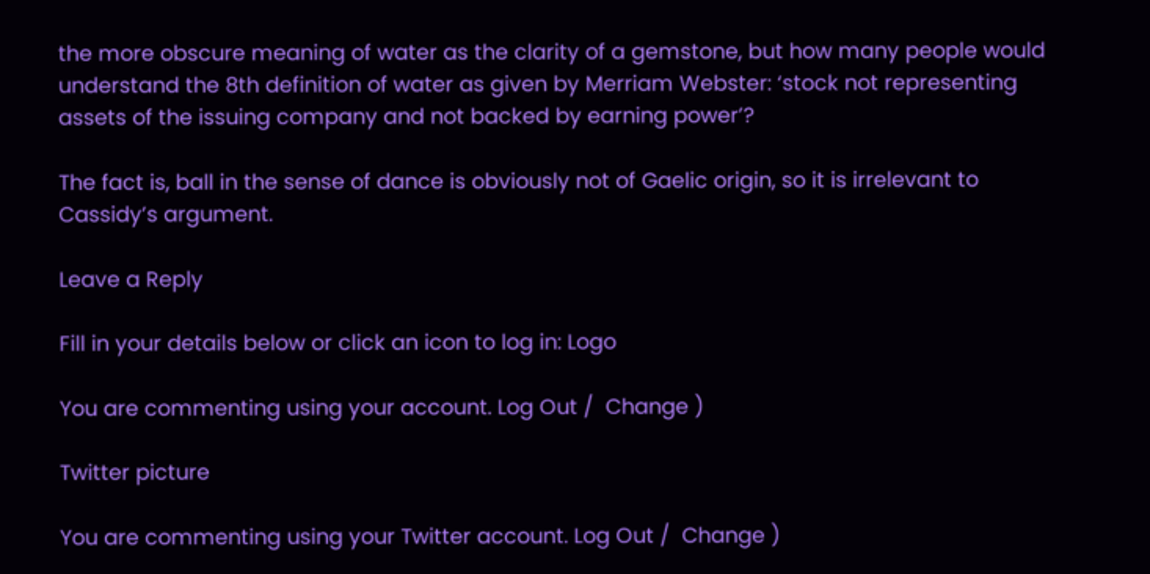the more obscure meaning of water as the clarity of a gemstone, but how many people would understand the 8th definition of water as given by Merriam Webster: ‘stock not representing assets of the issuing company and not backed by earning power’?

The fact is, ball in the sense of dance is obviously not of Gaelic origin, so it is irrelevant to Cassidy’s argument.

Leave a Reply

Fill in your details below or click an icon to log in: Logo

You are commenting using your account. Log Out /  Change )

Twitter picture

You are commenting using your Twitter account. Log Out /  Change )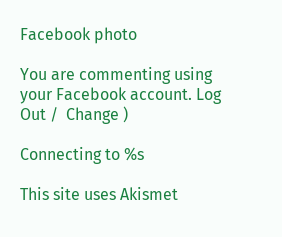Facebook photo

You are commenting using your Facebook account. Log Out /  Change )

Connecting to %s

This site uses Akismet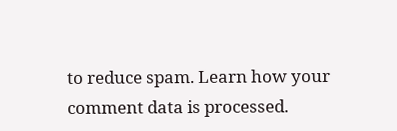to reduce spam. Learn how your comment data is processed.